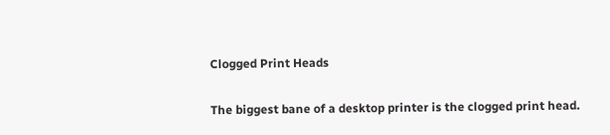Clogged Print Heads

The biggest bane of a desktop printer is the clogged print head.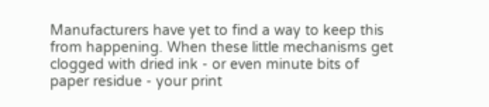Manufacturers have yet to find a way to keep this from happening. When these little mechanisms get clogged with dried ink - or even minute bits of paper residue - your print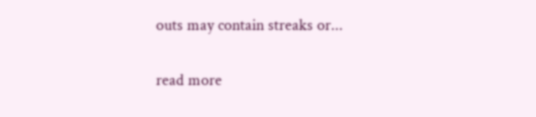outs may contain streaks or...

read more